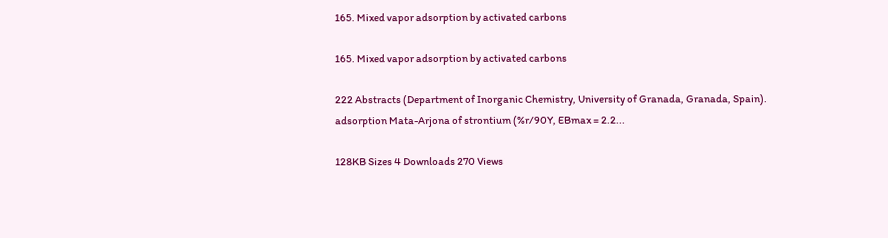165. Mixed vapor adsorption by activated carbons

165. Mixed vapor adsorption by activated carbons

222 Abstracts (Department of Inorganic Chemistry, University of Granada, Granada, Spain). adsorption Mata-Arjona of strontium (%r/90Y, EBmax = 2.2...

128KB Sizes 4 Downloads 270 Views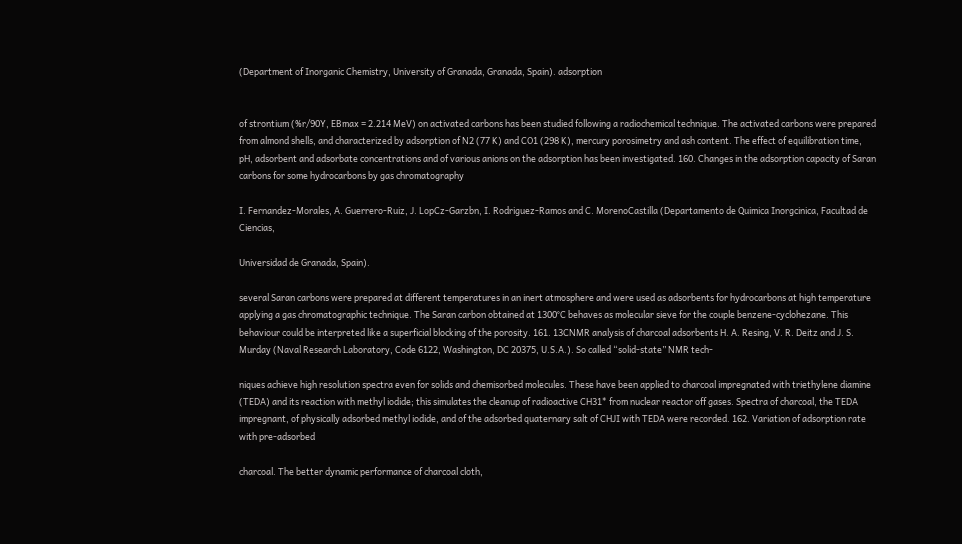(Department of Inorganic Chemistry, University of Granada, Granada, Spain). adsorption


of strontium (%r/90Y, EBmax = 2.214 MeV) on activated carbons has been studied following a radiochemical technique. The activated carbons were prepared from almond shells, and characterized by adsorption of N2 (77 K) and CO1 (298 K), mercury porosimetry and ash content. The effect of equilibration time, pH, adsorbent and adsorbate concentrations and of various anions on the adsorption has been investigated. 160. Changes in the adsorption capacity of Saran carbons for some hydrocarbons by gas chromatography

I. Fernandez-Morales, A. Guerrero-Ruiz, J. LopCz-Garzbn, I. Rodriguez-Ramos and C. MorenoCastilla (Departamento de Quimica Inorgcinica, Facultad de Ciencias,

Universidad de Granada, Spain).

several Saran carbons were prepared at different temperatures in an inert atmosphere and were used as adsorbents for hydrocarbons at high temperature applying a gas chromatographic technique. The Saran carbon obtained at 1300°C behaves as molecular sieve for the couple benzene-cyclohezane. This behaviour could be interpreted like a superficial blocking of the porosity. 161. 13CNMR analysis of charcoal adsorbents H. A. Resing, V. R. Deitz and J. S. Murday (Naval Research Laboratory, Code 6122, Washington, DC 20375, U.S.A.). So called “solid-state” NMR tech-

niques achieve high resolution spectra even for solids and chemisorbed molecules. These have been applied to charcoal impregnated with triethylene diamine (TEDA) and its reaction with methyl iodide; this simulates the cleanup of radioactive CH31* from nuclear reactor off gases. Spectra of charcoal, the TEDA impregnant, of physically adsorbed methyl iodide, and of the adsorbed quaternary salt of CHJI with TEDA were recorded. 162. Variation of adsorption rate with pre-adsorbed

charcoal. The better dynamic performance of charcoal cloth,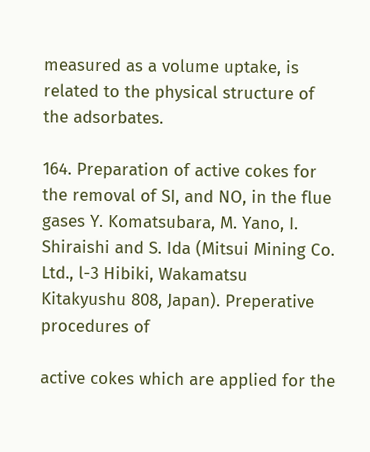measured as a volume uptake, is related to the physical structure of the adsorbates.

164. Preparation of active cokes for the removal of SI, and NO, in the flue gases Y. Komatsubara, M. Yano, I. Shiraishi and S. Ida (Mitsui Mining Co. Ltd., l-3 Hibiki, Wakamatsu Kitakyushu 808, Japan). Preperative procedures of

active cokes which are applied for the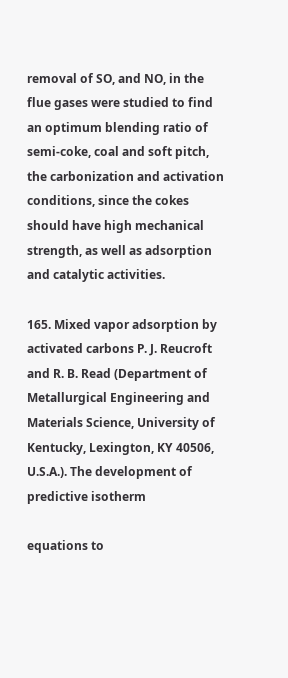removal of SO, and NO, in the flue gases were studied to find an optimum blending ratio of semi-coke, coal and soft pitch, the carbonization and activation conditions, since the cokes should have high mechanical strength, as well as adsorption and catalytic activities.

165. Mixed vapor adsorption by activated carbons P. J. Reucroft and R. B. Read (Department of Metallurgical Engineering and Materials Science, University of Kentucky, Lexington, KY 40506, U.S.A.). The development of predictive isotherm

equations to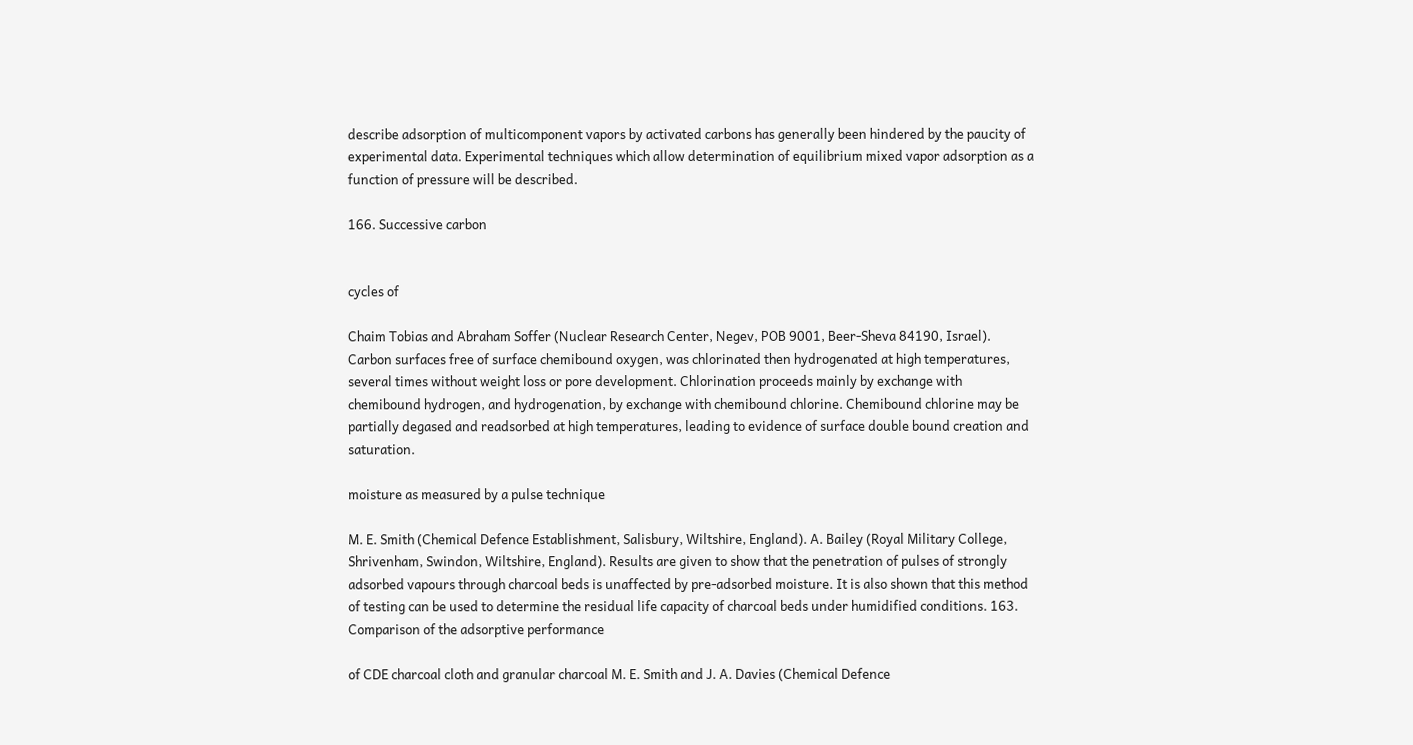describe adsorption of multicomponent vapors by activated carbons has generally been hindered by the paucity of experimental data. Experimental techniques which allow determination of equilibrium mixed vapor adsorption as a function of pressure will be described.

166. Successive carbon


cycles of

Chaim Tobias and Abraham Soffer (Nuclear Research Center, Negev, POB 9001, Beer-Sheva 84190, Israel). Carbon surfaces free of surface chemibound oxygen, was chlorinated then hydrogenated at high temperatures, several times without weight loss or pore development. Chlorination proceeds mainly by exchange with chemibound hydrogen, and hydrogenation, by exchange with chemibound chlorine. Chemibound chlorine may be partially degased and readsorbed at high temperatures, leading to evidence of surface double bound creation and saturation.

moisture as measured by a pulse technique

M. E. Smith (Chemical Defence Establishment, Salisbury, Wiltshire, England). A. Bailey (Royal Military College, Shrivenham, Swindon, Wiltshire, England). Results are given to show that the penetration of pulses of strongly adsorbed vapours through charcoal beds is unaffected by pre-adsorbed moisture. It is also shown that this method of testing can be used to determine the residual life capacity of charcoal beds under humidified conditions. 163. Comparison of the adsorptive performance

of CDE charcoal cloth and granular charcoal M. E. Smith and J. A. Davies (Chemical Defence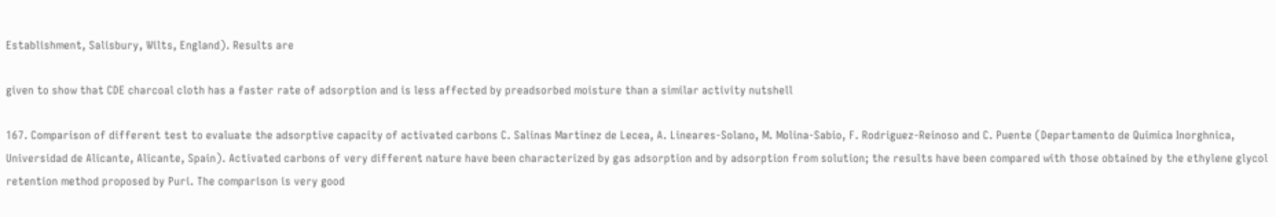Establishment, Salisbury, Wilts, England). Results are

given to show that CDE charcoal cloth has a faster rate of adsorption and is less affected by preadsorbed moisture than a similar activity nutshell

167. Comparison of different test to evaluate the adsorptive capacity of activated carbons C. Salinas Martinez de Lecea, A. Lineares-Solano, M. Molina-Sabio, F. Rodriguez-Reinoso and C. Puente (Departamento de Quimica Inorghnica, Universidad de Alicante, Alicante, Spain). Activated carbons of very different nature have been characterized by gas adsorption and by adsorption from solution; the results have been compared with those obtained by the ethylene glycol retention method proposed by Puri. The comparison is very good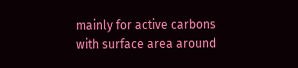mainly for active carbons with surface area around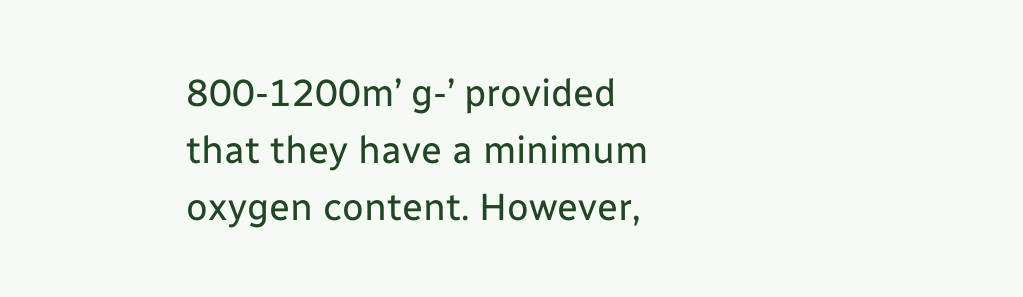800-1200m’ g-’ provided that they have a minimum oxygen content. However,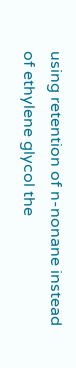using retention of n-nonane instead of ethylene glycol the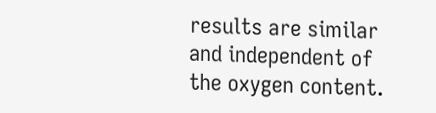results are similar and independent of the oxygen content.